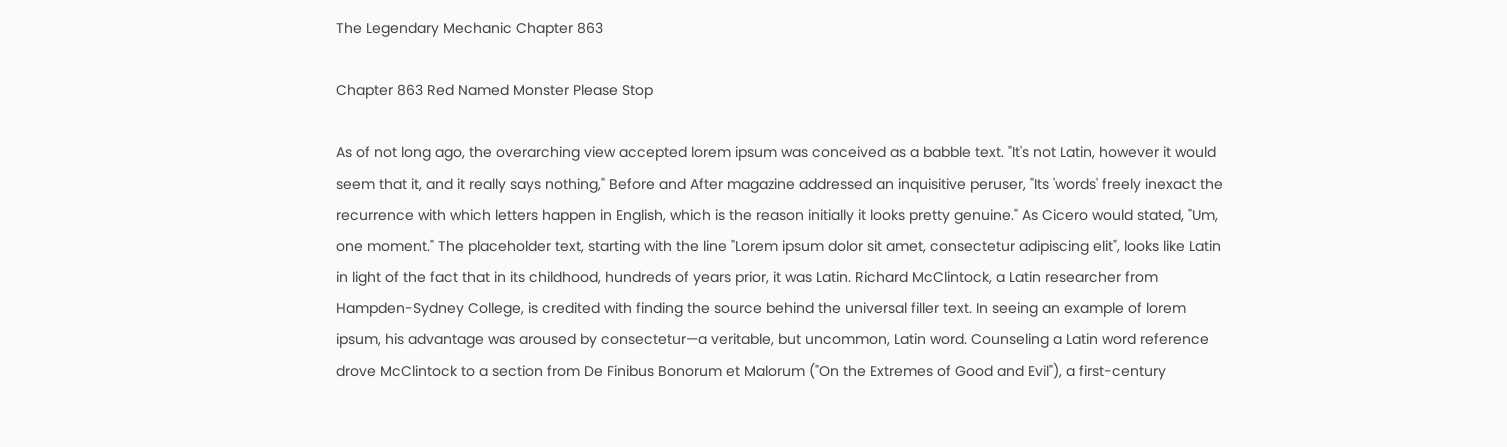The Legendary Mechanic Chapter 863

Chapter 863 Red Named Monster Please Stop

As of not long ago, the overarching view accepted lorem ipsum was conceived as a babble text. "It's not Latin, however it would seem that it, and it really says nothing," Before and After magazine addressed an inquisitive peruser, "Its 'words' freely inexact the recurrence with which letters happen in English, which is the reason initially it looks pretty genuine." As Cicero would stated, "Um, one moment." The placeholder text, starting with the line "Lorem ipsum dolor sit amet, consectetur adipiscing elit", looks like Latin in light of the fact that in its childhood, hundreds of years prior, it was Latin. Richard McClintock, a Latin researcher from Hampden-Sydney College, is credited with finding the source behind the universal filler text. In seeing an example of lorem ipsum, his advantage was aroused by consectetur—a veritable, but uncommon, Latin word. Counseling a Latin word reference drove McClintock to a section from De Finibus Bonorum et Malorum ("On the Extremes of Good and Evil"), a first-century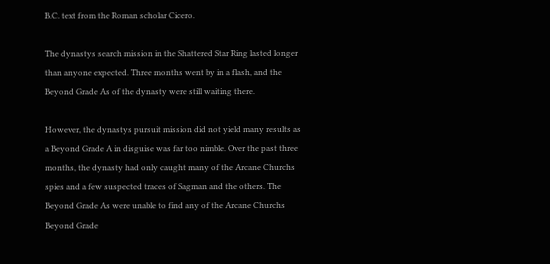B.C. text from the Roman scholar Cicero.

The dynastys search mission in the Shattered Star Ring lasted longer than anyone expected. Three months went by in a flash, and the Beyond Grade As of the dynasty were still waiting there.

However, the dynastys pursuit mission did not yield many results as a Beyond Grade A in disguise was far too nimble. Over the past three months, the dynasty had only caught many of the Arcane Churchs spies and a few suspected traces of Sagman and the others. The Beyond Grade As were unable to find any of the Arcane Churchs Beyond Grade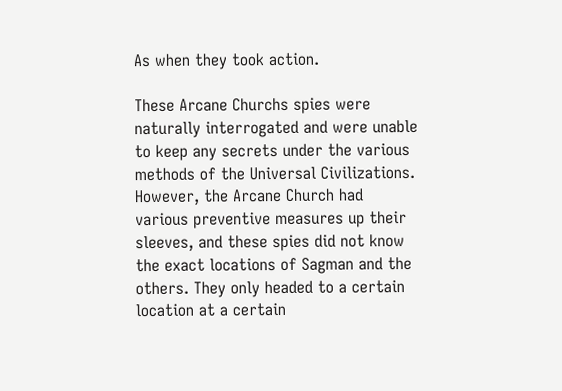As when they took action.

These Arcane Churchs spies were naturally interrogated and were unable to keep any secrets under the various methods of the Universal Civilizations. However, the Arcane Church had various preventive measures up their sleeves, and these spies did not know the exact locations of Sagman and the others. They only headed to a certain location at a certain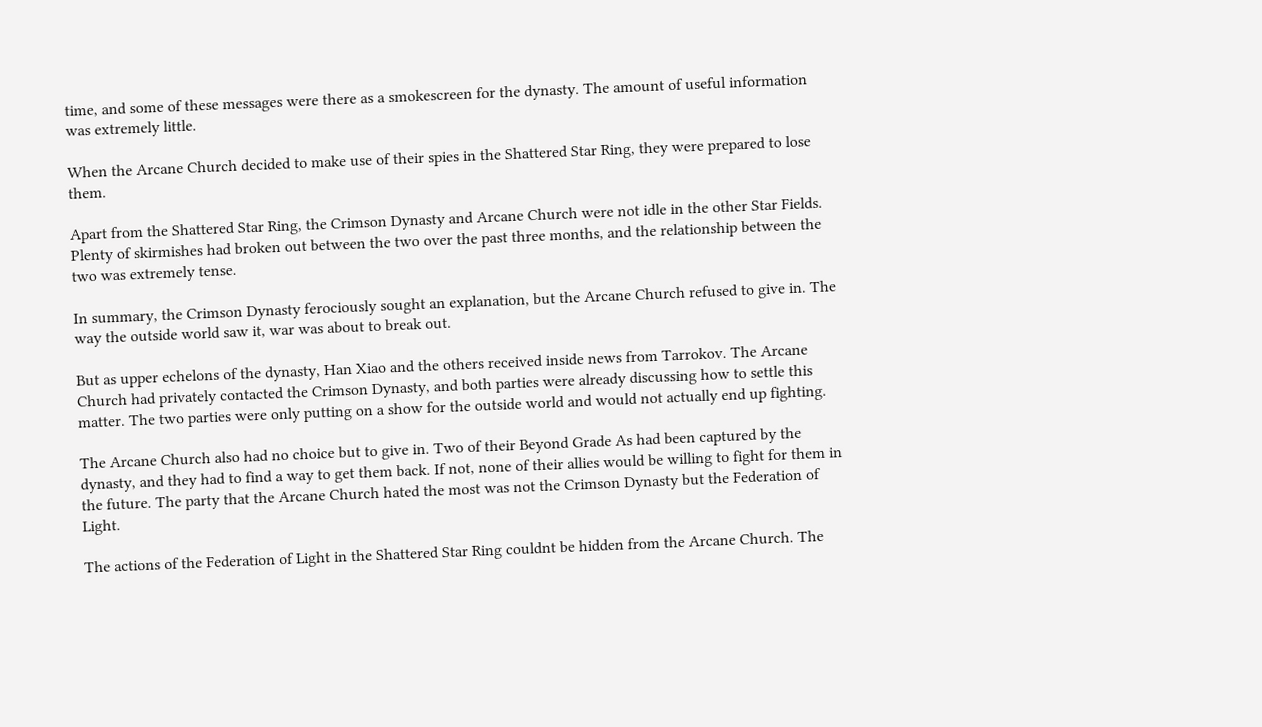time, and some of these messages were there as a smokescreen for the dynasty. The amount of useful information was extremely little.

When the Arcane Church decided to make use of their spies in the Shattered Star Ring, they were prepared to lose them.

Apart from the Shattered Star Ring, the Crimson Dynasty and Arcane Church were not idle in the other Star Fields. Plenty of skirmishes had broken out between the two over the past three months, and the relationship between the two was extremely tense.

In summary, the Crimson Dynasty ferociously sought an explanation, but the Arcane Church refused to give in. The way the outside world saw it, war was about to break out.

But as upper echelons of the dynasty, Han Xiao and the others received inside news from Tarrokov. The Arcane Church had privately contacted the Crimson Dynasty, and both parties were already discussing how to settle this matter. The two parties were only putting on a show for the outside world and would not actually end up fighting.

The Arcane Church also had no choice but to give in. Two of their Beyond Grade As had been captured by the dynasty, and they had to find a way to get them back. If not, none of their allies would be willing to fight for them in the future. The party that the Arcane Church hated the most was not the Crimson Dynasty but the Federation of Light.

The actions of the Federation of Light in the Shattered Star Ring couldnt be hidden from the Arcane Church. The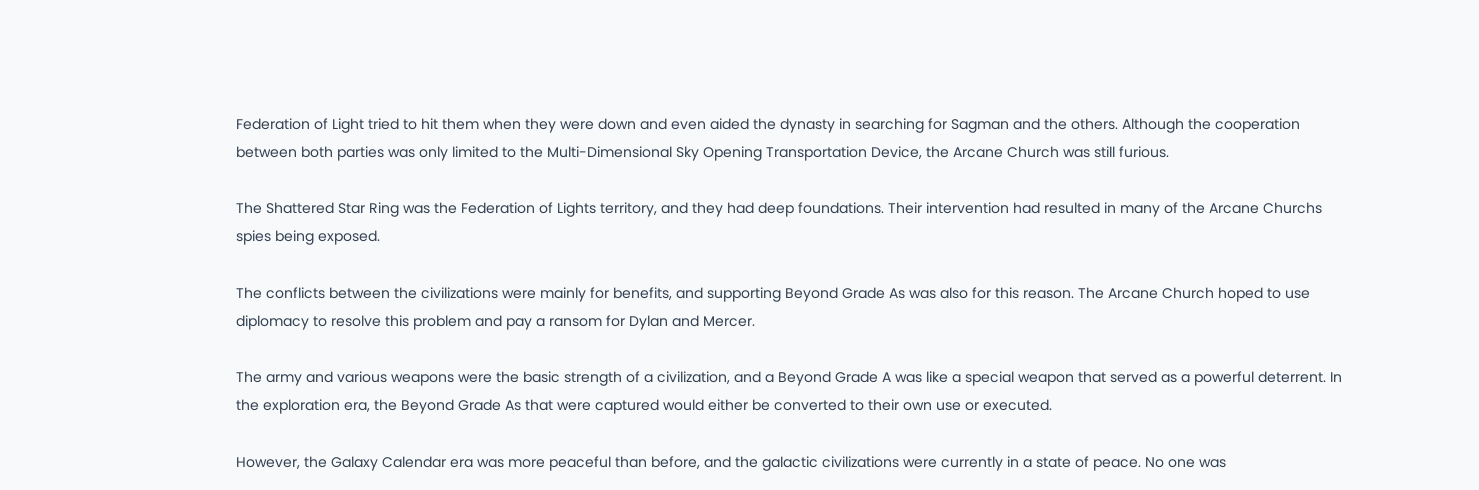Federation of Light tried to hit them when they were down and even aided the dynasty in searching for Sagman and the others. Although the cooperation between both parties was only limited to the Multi-Dimensional Sky Opening Transportation Device, the Arcane Church was still furious.

The Shattered Star Ring was the Federation of Lights territory, and they had deep foundations. Their intervention had resulted in many of the Arcane Churchs spies being exposed.

The conflicts between the civilizations were mainly for benefits, and supporting Beyond Grade As was also for this reason. The Arcane Church hoped to use diplomacy to resolve this problem and pay a ransom for Dylan and Mercer.

The army and various weapons were the basic strength of a civilization, and a Beyond Grade A was like a special weapon that served as a powerful deterrent. In the exploration era, the Beyond Grade As that were captured would either be converted to their own use or executed.

However, the Galaxy Calendar era was more peaceful than before, and the galactic civilizations were currently in a state of peace. No one was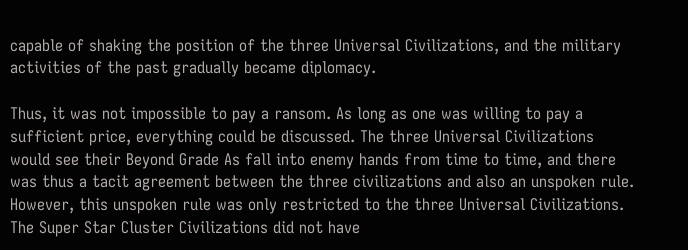capable of shaking the position of the three Universal Civilizations, and the military activities of the past gradually became diplomacy.

Thus, it was not impossible to pay a ransom. As long as one was willing to pay a sufficient price, everything could be discussed. The three Universal Civilizations would see their Beyond Grade As fall into enemy hands from time to time, and there was thus a tacit agreement between the three civilizations and also an unspoken rule. However, this unspoken rule was only restricted to the three Universal Civilizations. The Super Star Cluster Civilizations did not have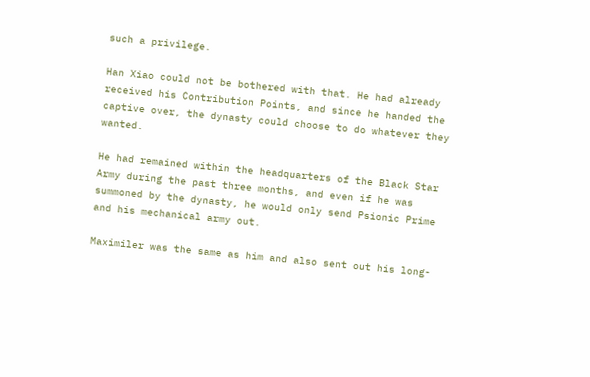such a privilege.

Han Xiao could not be bothered with that. He had already received his Contribution Points, and since he handed the captive over, the dynasty could choose to do whatever they wanted.

He had remained within the headquarters of the Black Star Army during the past three months, and even if he was summoned by the dynasty, he would only send Psionic Prime and his mechanical army out.

Maximiler was the same as him and also sent out his long-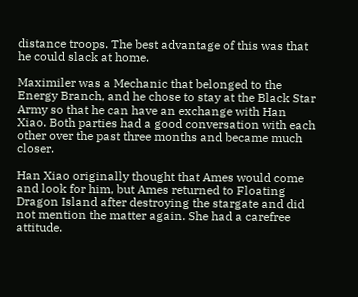distance troops. The best advantage of this was that he could slack at home.

Maximiler was a Mechanic that belonged to the Energy Branch, and he chose to stay at the Black Star Army so that he can have an exchange with Han Xiao. Both parties had a good conversation with each other over the past three months and became much closer.

Han Xiao originally thought that Ames would come and look for him, but Ames returned to Floating Dragon Island after destroying the stargate and did not mention the matter again. She had a carefree attitude.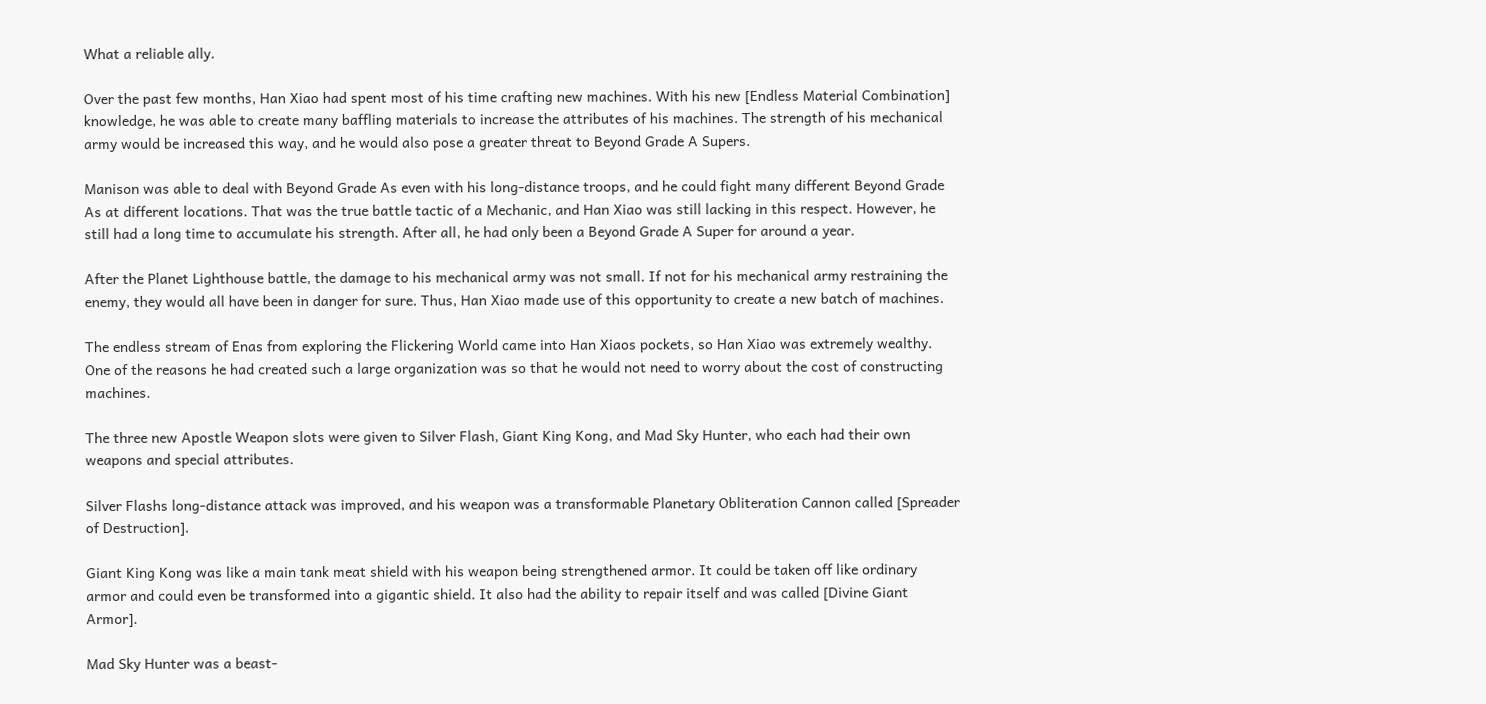What a reliable ally.

Over the past few months, Han Xiao had spent most of his time crafting new machines. With his new [Endless Material Combination] knowledge, he was able to create many baffling materials to increase the attributes of his machines. The strength of his mechanical army would be increased this way, and he would also pose a greater threat to Beyond Grade A Supers.

Manison was able to deal with Beyond Grade As even with his long-distance troops, and he could fight many different Beyond Grade As at different locations. That was the true battle tactic of a Mechanic, and Han Xiao was still lacking in this respect. However, he still had a long time to accumulate his strength. After all, he had only been a Beyond Grade A Super for around a year.

After the Planet Lighthouse battle, the damage to his mechanical army was not small. If not for his mechanical army restraining the enemy, they would all have been in danger for sure. Thus, Han Xiao made use of this opportunity to create a new batch of machines.

The endless stream of Enas from exploring the Flickering World came into Han Xiaos pockets, so Han Xiao was extremely wealthy. One of the reasons he had created such a large organization was so that he would not need to worry about the cost of constructing machines.

The three new Apostle Weapon slots were given to Silver Flash, Giant King Kong, and Mad Sky Hunter, who each had their own weapons and special attributes.

Silver Flashs long-distance attack was improved, and his weapon was a transformable Planetary Obliteration Cannon called [Spreader of Destruction].

Giant King Kong was like a main tank meat shield with his weapon being strengthened armor. It could be taken off like ordinary armor and could even be transformed into a gigantic shield. It also had the ability to repair itself and was called [Divine Giant Armor].

Mad Sky Hunter was a beast-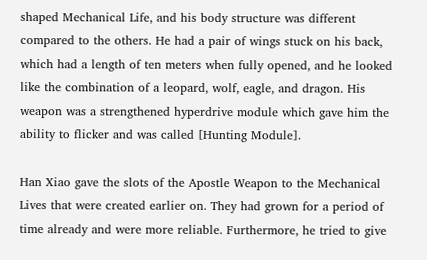shaped Mechanical Life, and his body structure was different compared to the others. He had a pair of wings stuck on his back, which had a length of ten meters when fully opened, and he looked like the combination of a leopard, wolf, eagle, and dragon. His weapon was a strengthened hyperdrive module which gave him the ability to flicker and was called [Hunting Module].

Han Xiao gave the slots of the Apostle Weapon to the Mechanical Lives that were created earlier on. They had grown for a period of time already and were more reliable. Furthermore, he tried to give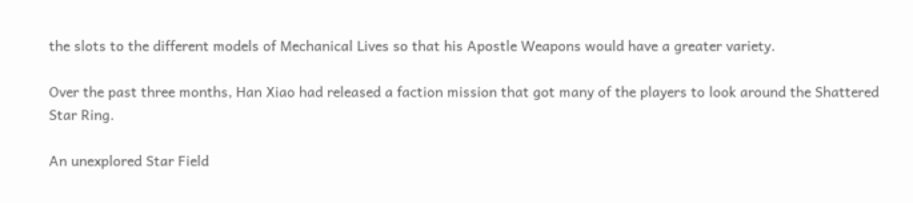the slots to the different models of Mechanical Lives so that his Apostle Weapons would have a greater variety.

Over the past three months, Han Xiao had released a faction mission that got many of the players to look around the Shattered Star Ring.

An unexplored Star Field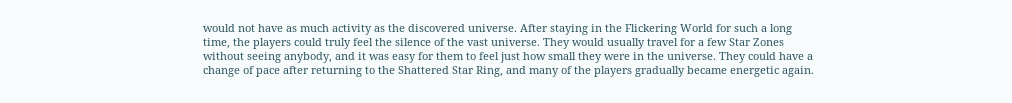would not have as much activity as the discovered universe. After staying in the Flickering World for such a long time, the players could truly feel the silence of the vast universe. They would usually travel for a few Star Zones without seeing anybody, and it was easy for them to feel just how small they were in the universe. They could have a change of pace after returning to the Shattered Star Ring, and many of the players gradually became energetic again.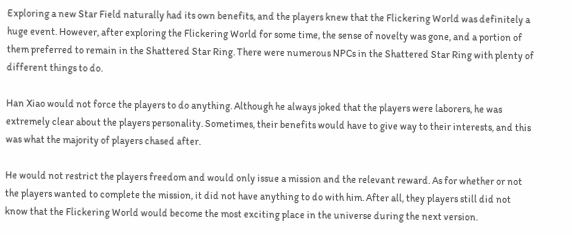Exploring a new Star Field naturally had its own benefits, and the players knew that the Flickering World was definitely a huge event. However, after exploring the Flickering World for some time, the sense of novelty was gone, and a portion of them preferred to remain in the Shattered Star Ring. There were numerous NPCs in the Shattered Star Ring with plenty of different things to do.

Han Xiao would not force the players to do anything. Although he always joked that the players were laborers, he was extremely clear about the players personality. Sometimes, their benefits would have to give way to their interests, and this was what the majority of players chased after.

He would not restrict the players freedom and would only issue a mission and the relevant reward. As for whether or not the players wanted to complete the mission, it did not have anything to do with him. After all, they players still did not know that the Flickering World would become the most exciting place in the universe during the next version.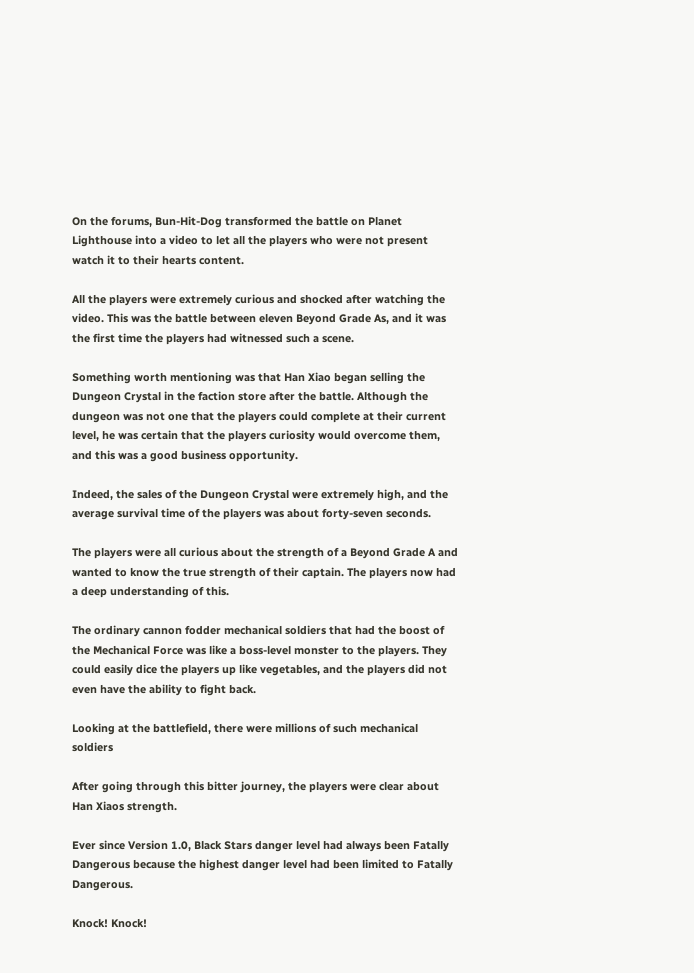On the forums, Bun-Hit-Dog transformed the battle on Planet Lighthouse into a video to let all the players who were not present watch it to their hearts content.

All the players were extremely curious and shocked after watching the video. This was the battle between eleven Beyond Grade As, and it was the first time the players had witnessed such a scene.

Something worth mentioning was that Han Xiao began selling the Dungeon Crystal in the faction store after the battle. Although the dungeon was not one that the players could complete at their current level, he was certain that the players curiosity would overcome them, and this was a good business opportunity.

Indeed, the sales of the Dungeon Crystal were extremely high, and the average survival time of the players was about forty-seven seconds.

The players were all curious about the strength of a Beyond Grade A and wanted to know the true strength of their captain. The players now had a deep understanding of this.

The ordinary cannon fodder mechanical soldiers that had the boost of the Mechanical Force was like a boss-level monster to the players. They could easily dice the players up like vegetables, and the players did not even have the ability to fight back.

Looking at the battlefield, there were millions of such mechanical soldiers

After going through this bitter journey, the players were clear about Han Xiaos strength.

Ever since Version 1.0, Black Stars danger level had always been Fatally Dangerous because the highest danger level had been limited to Fatally Dangerous.

Knock! Knock!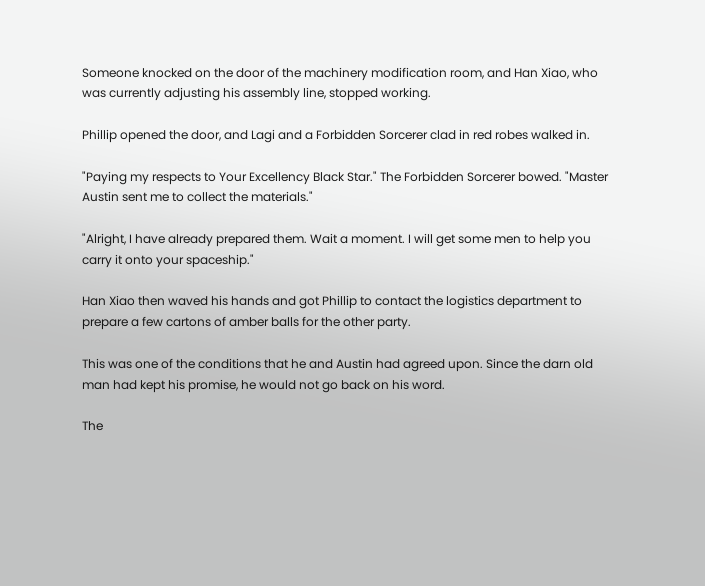Someone knocked on the door of the machinery modification room, and Han Xiao, who was currently adjusting his assembly line, stopped working.

Phillip opened the door, and Lagi and a Forbidden Sorcerer clad in red robes walked in.

"Paying my respects to Your Excellency Black Star." The Forbidden Sorcerer bowed. "Master Austin sent me to collect the materials."

"Alright, I have already prepared them. Wait a moment. I will get some men to help you carry it onto your spaceship."

Han Xiao then waved his hands and got Phillip to contact the logistics department to prepare a few cartons of amber balls for the other party.

This was one of the conditions that he and Austin had agreed upon. Since the darn old man had kept his promise, he would not go back on his word.

The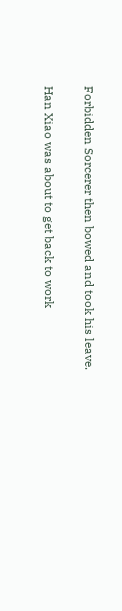Forbidden Sorcerer then bowed and took his leave.

Han Xiao was about to get back to work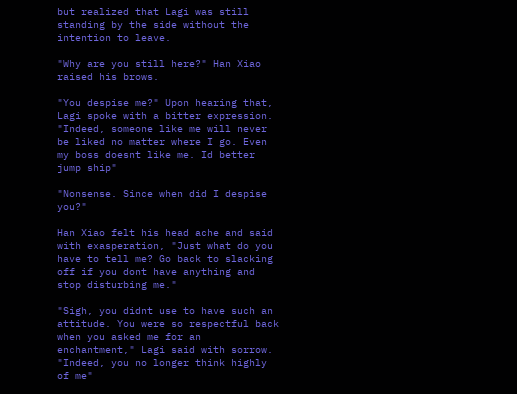but realized that Lagi was still standing by the side without the intention to leave.

"Why are you still here?" Han Xiao raised his brows.

"You despise me?" Upon hearing that, Lagi spoke with a bitter expression. "Indeed, someone like me will never be liked no matter where I go. Even my boss doesnt like me. Id better jump ship"

"Nonsense. Since when did I despise you?"

Han Xiao felt his head ache and said with exasperation, "Just what do you have to tell me? Go back to slacking off if you dont have anything and stop disturbing me."

"Sigh, you didnt use to have such an attitude. You were so respectful back when you asked me for an enchantment," Lagi said with sorrow. "Indeed, you no longer think highly of me"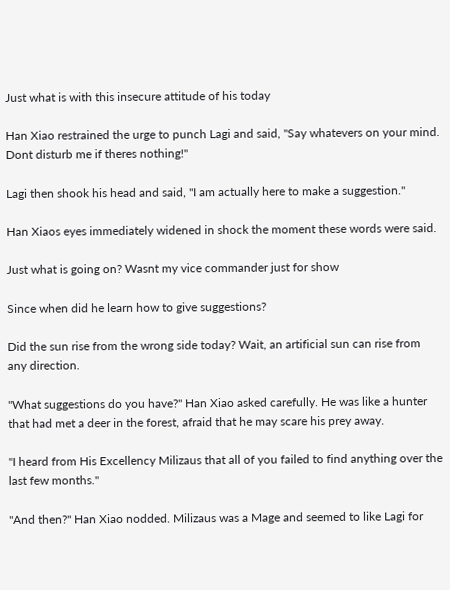Just what is with this insecure attitude of his today

Han Xiao restrained the urge to punch Lagi and said, "Say whatevers on your mind. Dont disturb me if theres nothing!"

Lagi then shook his head and said, "I am actually here to make a suggestion."

Han Xiaos eyes immediately widened in shock the moment these words were said.

Just what is going on? Wasnt my vice commander just for show

Since when did he learn how to give suggestions?

Did the sun rise from the wrong side today? Wait, an artificial sun can rise from any direction.

"What suggestions do you have?" Han Xiao asked carefully. He was like a hunter that had met a deer in the forest, afraid that he may scare his prey away.

"I heard from His Excellency Milizaus that all of you failed to find anything over the last few months."

"And then?" Han Xiao nodded. Milizaus was a Mage and seemed to like Lagi for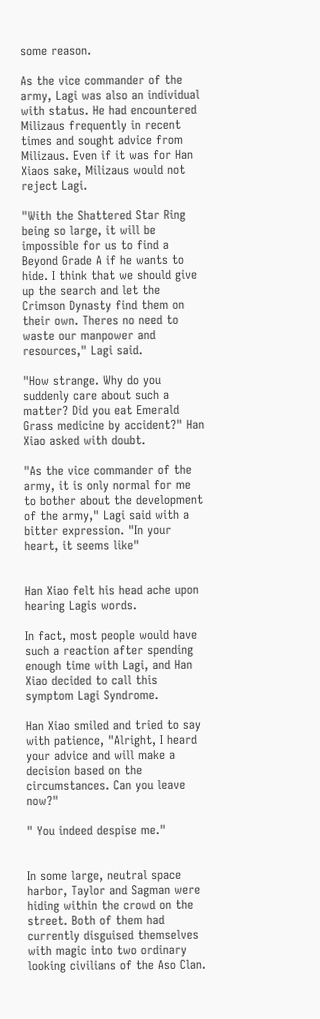some reason.

As the vice commander of the army, Lagi was also an individual with status. He had encountered Milizaus frequently in recent times and sought advice from Milizaus. Even if it was for Han Xiaos sake, Milizaus would not reject Lagi.

"With the Shattered Star Ring being so large, it will be impossible for us to find a Beyond Grade A if he wants to hide. I think that we should give up the search and let the Crimson Dynasty find them on their own. Theres no need to waste our manpower and resources," Lagi said.

"How strange. Why do you suddenly care about such a matter? Did you eat Emerald Grass medicine by accident?" Han Xiao asked with doubt.

"As the vice commander of the army, it is only normal for me to bother about the development of the army," Lagi said with a bitter expression. "In your heart, it seems like"


Han Xiao felt his head ache upon hearing Lagis words.

In fact, most people would have such a reaction after spending enough time with Lagi, and Han Xiao decided to call this symptom Lagi Syndrome.

Han Xiao smiled and tried to say with patience, "Alright, I heard your advice and will make a decision based on the circumstances. Can you leave now?"

" You indeed despise me."


In some large, neutral space harbor, Taylor and Sagman were hiding within the crowd on the street. Both of them had currently disguised themselves with magic into two ordinary looking civilians of the Aso Clan.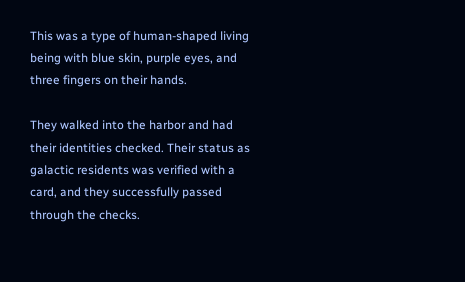This was a type of human-shaped living being with blue skin, purple eyes, and three fingers on their hands.

They walked into the harbor and had their identities checked. Their status as galactic residents was verified with a card, and they successfully passed through the checks.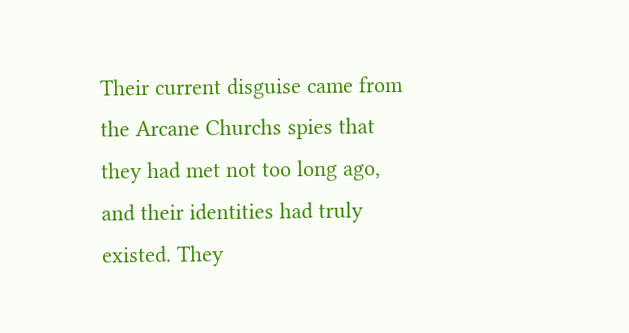Their current disguise came from the Arcane Churchs spies that they had met not too long ago, and their identities had truly existed. They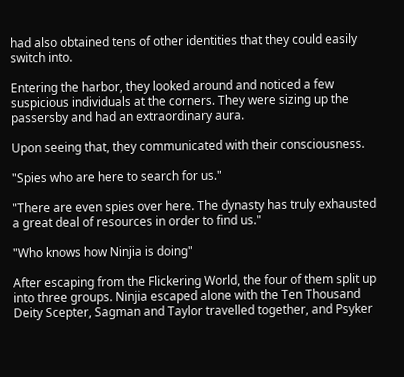had also obtained tens of other identities that they could easily switch into.

Entering the harbor, they looked around and noticed a few suspicious individuals at the corners. They were sizing up the passersby and had an extraordinary aura.

Upon seeing that, they communicated with their consciousness.

"Spies who are here to search for us."

"There are even spies over here. The dynasty has truly exhausted a great deal of resources in order to find us."

"Who knows how Ninjia is doing"

After escaping from the Flickering World, the four of them split up into three groups. Ninjia escaped alone with the Ten Thousand Deity Scepter, Sagman and Taylor travelled together, and Psyker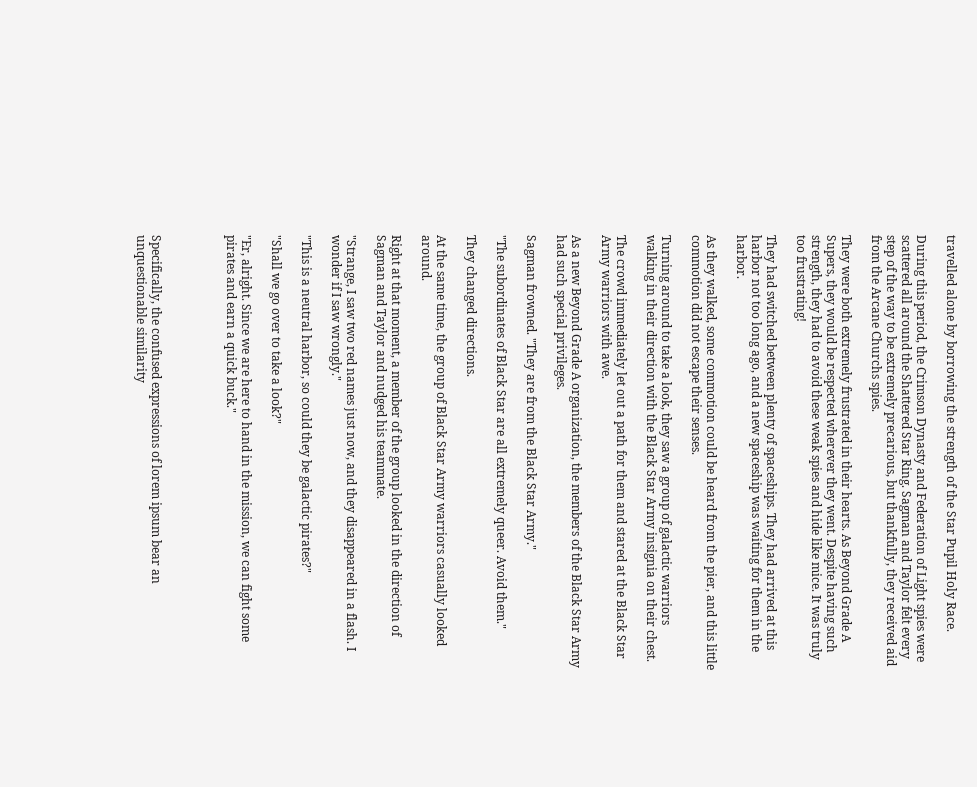travelled alone by borrowing the strength of the Star Pupil Holy Race.

During this period, the Crimson Dynasty and Federation of Light spies were scattered all around the Shattered Star Ring. Sagman and Taylor felt every step of the way to be extremely precarious, but thankfully, they received aid from the Arcane Churchs spies.

They were both extremely frustrated in their hearts. As Beyond Grade A Supers, they would be respected wherever they went. Despite having such strength, they had to avoid these weak spies and hide like mice. It was truly too frustrating!

They had switched between plenty of spaceships. They had arrived at this harbor not too long ago, and a new spaceship was waiting for them in the harbor.

As they walked, some commotion could be heard from the pier, and this little commotion did not escape their senses.

Turning around to take a look, they saw a group of galactic warriors walking in their direction with the Black Star Army insignia on their chest.

The crowd immediately let out a path for them and stared at the Black Star Army warriors with awe.

As a new Beyond Grade A organization, the members of the Black Star Army had such special privileges.

Sagman frowned. "They are from the Black Star Army."

"The subordinates of Black Star are all extremely queer. Avoid them."

They changed directions.

At the same time, the group of Black Star Army warriors casually looked around.

Right at that moment, a member of the group looked in the direction of Sagman and Taylor and nudged his teammate.

"Strange, I saw two red names just now, and they disappeared in a flash. I wonder if I saw wrongly."

"This is a neutral harbor, so could they be galactic pirates?"

"Shall we go over to take a look?"

"Er, alright. Since we are here to hand in the mission, we can fight some pirates and earn a quick buck."




Specifically, the confused expressions of lorem ipsum bear an unquestionable similarity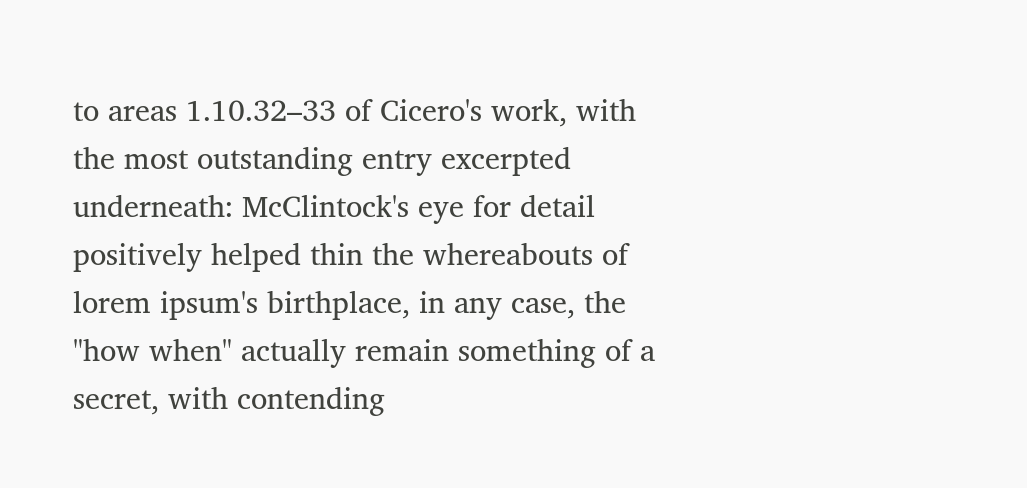to areas 1.10.32–33 of Cicero's work, with the most outstanding entry excerpted underneath: McClintock's eye for detail positively helped thin the whereabouts of lorem ipsum's birthplace, in any case, the "how when" actually remain something of a secret, with contending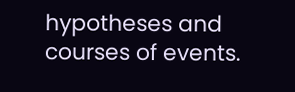hypotheses and courses of events.